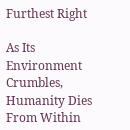Furthest Right

As Its Environment Crumbles, Humanity Dies From Within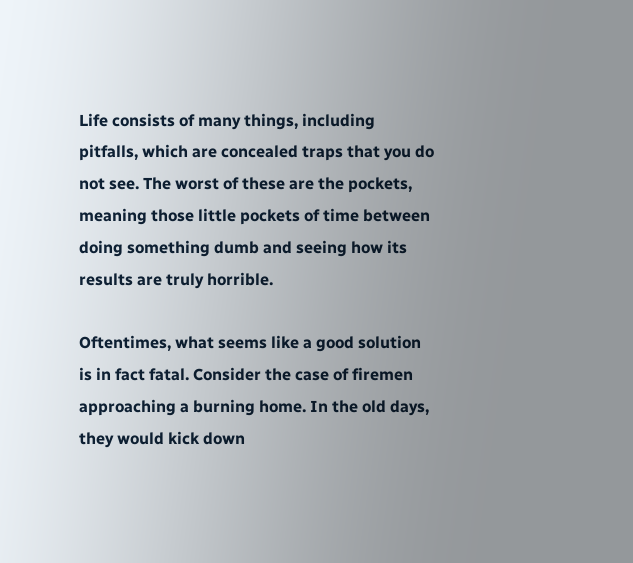Life consists of many things, including pitfalls, which are concealed traps that you do not see. The worst of these are the pockets, meaning those little pockets of time between doing something dumb and seeing how its results are truly horrible.

Oftentimes, what seems like a good solution is in fact fatal. Consider the case of firemen approaching a burning home. In the old days, they would kick down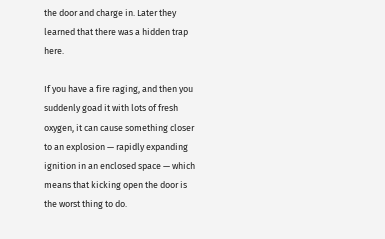the door and charge in. Later they learned that there was a hidden trap here.

If you have a fire raging, and then you suddenly goad it with lots of fresh oxygen, it can cause something closer to an explosion — rapidly expanding ignition in an enclosed space — which means that kicking open the door is the worst thing to do.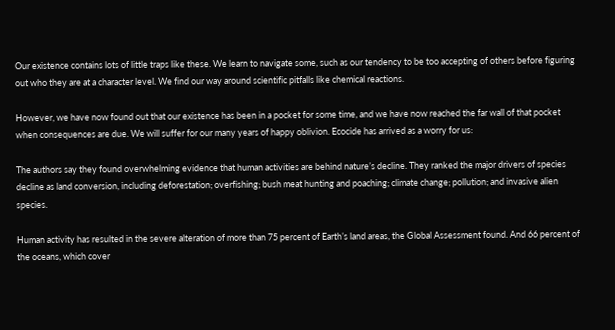Our existence contains lots of little traps like these. We learn to navigate some, such as our tendency to be too accepting of others before figuring out who they are at a character level. We find our way around scientific pitfalls like chemical reactions.

However, we have now found out that our existence has been in a pocket for some time, and we have now reached the far wall of that pocket when consequences are due. We will suffer for our many years of happy oblivion. Ecocide has arrived as a worry for us:

The authors say they found overwhelming evidence that human activities are behind nature’s decline. They ranked the major drivers of species decline as land conversion, including deforestation; overfishing; bush meat hunting and poaching; climate change; pollution; and invasive alien species.

Human activity has resulted in the severe alteration of more than 75 percent of Earth’s land areas, the Global Assessment found. And 66 percent of the oceans, which cover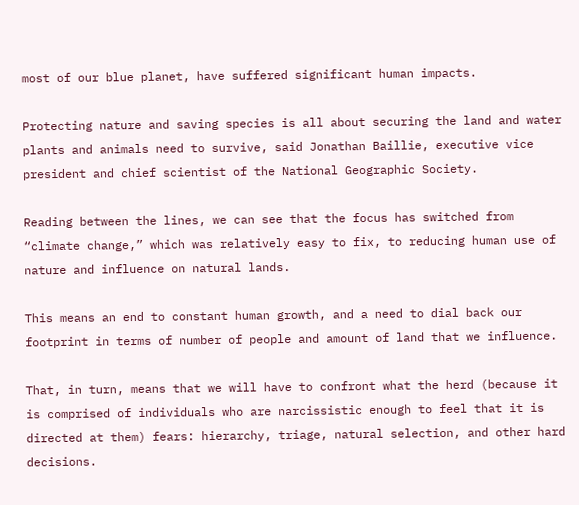most of our blue planet, have suffered significant human impacts.

Protecting nature and saving species is all about securing the land and water plants and animals need to survive, said Jonathan Baillie, executive vice president and chief scientist of the National Geographic Society.

Reading between the lines, we can see that the focus has switched from “climate change,” which was relatively easy to fix, to reducing human use of nature and influence on natural lands.

This means an end to constant human growth, and a need to dial back our footprint in terms of number of people and amount of land that we influence.

That, in turn, means that we will have to confront what the herd (because it is comprised of individuals who are narcissistic enough to feel that it is directed at them) fears: hierarchy, triage, natural selection, and other hard decisions.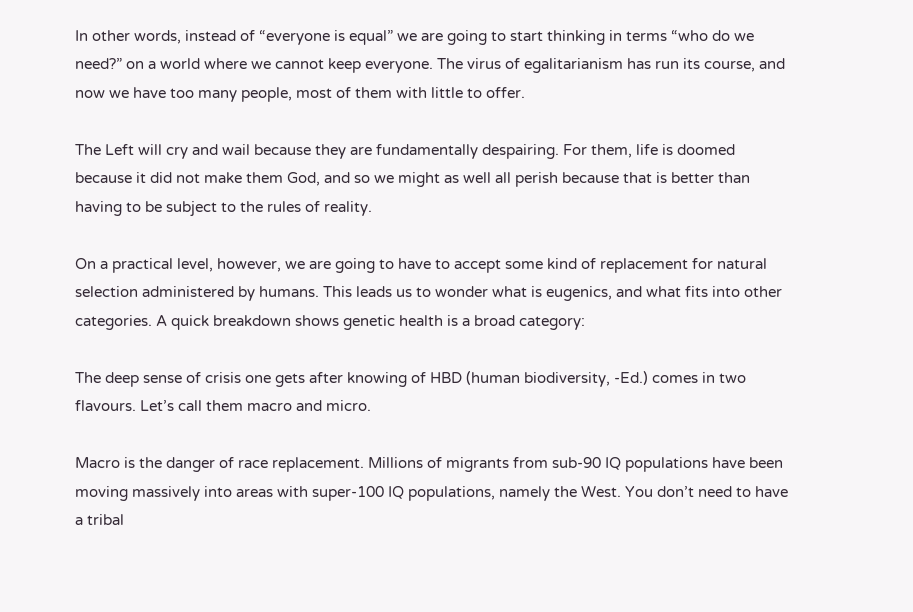In other words, instead of “everyone is equal” we are going to start thinking in terms “who do we need?” on a world where we cannot keep everyone. The virus of egalitarianism has run its course, and now we have too many people, most of them with little to offer.

The Left will cry and wail because they are fundamentally despairing. For them, life is doomed because it did not make them God, and so we might as well all perish because that is better than having to be subject to the rules of reality.

On a practical level, however, we are going to have to accept some kind of replacement for natural selection administered by humans. This leads us to wonder what is eugenics, and what fits into other categories. A quick breakdown shows genetic health is a broad category:

The deep sense of crisis one gets after knowing of HBD (human biodiversity, -Ed.) comes in two flavours. Let’s call them macro and micro.

Macro is the danger of race replacement. Millions of migrants from sub-90 IQ populations have been moving massively into areas with super-100 IQ populations, namely the West. You don’t need to have a tribal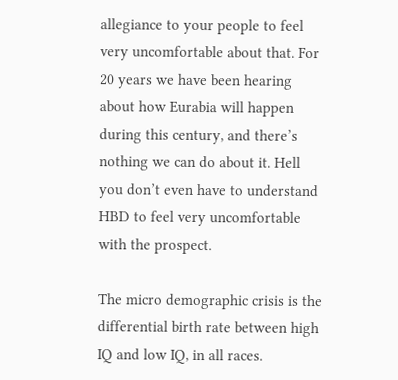allegiance to your people to feel very uncomfortable about that. For 20 years we have been hearing about how Eurabia will happen during this century, and there’s nothing we can do about it. Hell you don’t even have to understand HBD to feel very uncomfortable with the prospect.

The micro demographic crisis is the differential birth rate between high IQ and low IQ, in all races.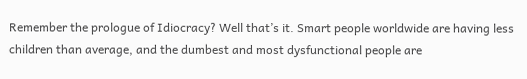Remember the prologue of Idiocracy? Well that’s it. Smart people worldwide are having less children than average, and the dumbest and most dysfunctional people are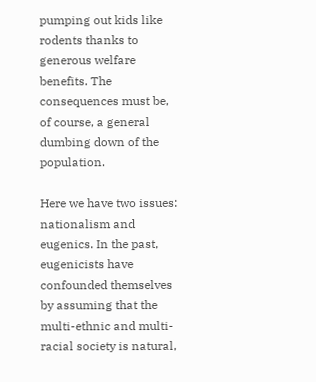pumping out kids like rodents thanks to generous welfare benefits. The consequences must be, of course, a general dumbing down of the population.

Here we have two issues: nationalism and eugenics. In the past, eugenicists have confounded themselves by assuming that the multi-ethnic and multi-racial society is natural,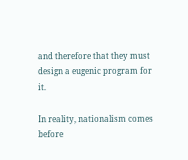and therefore that they must design a eugenic program for it.

In reality, nationalism comes before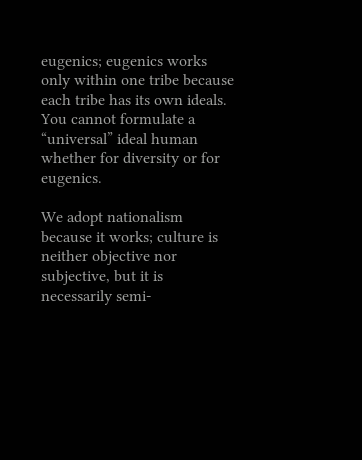eugenics; eugenics works only within one tribe because each tribe has its own ideals. You cannot formulate a “universal” ideal human whether for diversity or for eugenics.

We adopt nationalism because it works; culture is neither objective nor subjective, but it is necessarily semi-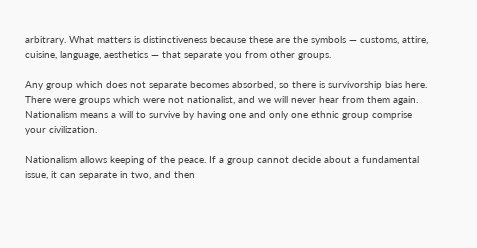arbitrary. What matters is distinctiveness because these are the symbols — customs, attire, cuisine, language, aesthetics — that separate you from other groups.

Any group which does not separate becomes absorbed, so there is survivorship bias here. There were groups which were not nationalist, and we will never hear from them again. Nationalism means a will to survive by having one and only one ethnic group comprise your civilization.

Nationalism allows keeping of the peace. If a group cannot decide about a fundamental issue, it can separate in two, and then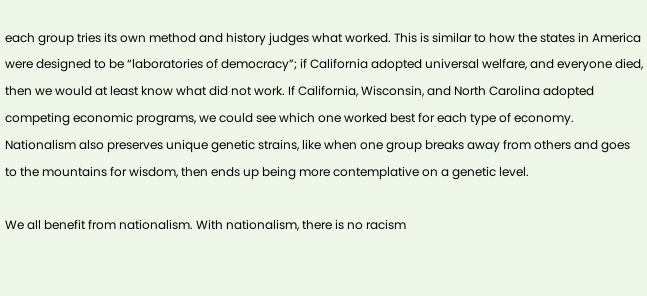each group tries its own method and history judges what worked. This is similar to how the states in America were designed to be “laboratories of democracy”; if California adopted universal welfare, and everyone died, then we would at least know what did not work. If California, Wisconsin, and North Carolina adopted competing economic programs, we could see which one worked best for each type of economy. Nationalism also preserves unique genetic strains, like when one group breaks away from others and goes to the mountains for wisdom, then ends up being more contemplative on a genetic level.

We all benefit from nationalism. With nationalism, there is no racism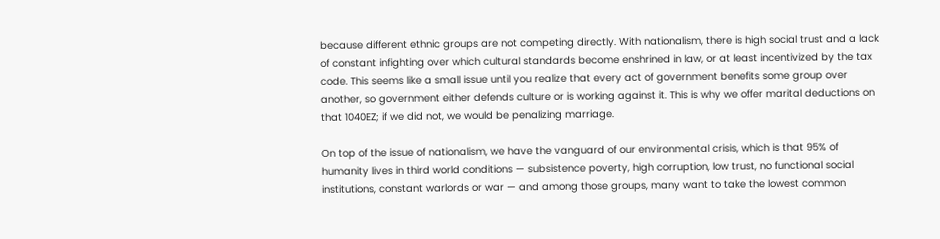because different ethnic groups are not competing directly. With nationalism, there is high social trust and a lack of constant infighting over which cultural standards become enshrined in law, or at least incentivized by the tax code. This seems like a small issue until you realize that every act of government benefits some group over another, so government either defends culture or is working against it. This is why we offer marital deductions on that 1040EZ; if we did not, we would be penalizing marriage.

On top of the issue of nationalism, we have the vanguard of our environmental crisis, which is that 95% of humanity lives in third world conditions — subsistence poverty, high corruption, low trust, no functional social institutions, constant warlords or war — and among those groups, many want to take the lowest common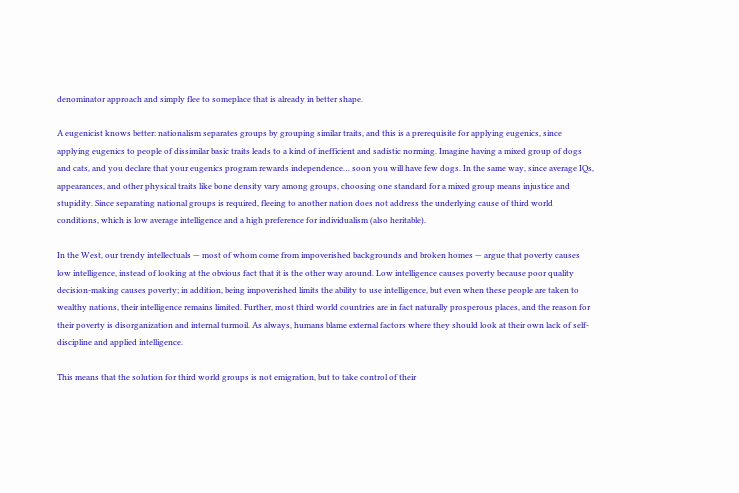denominator approach and simply flee to someplace that is already in better shape.

A eugenicist knows better: nationalism separates groups by grouping similar traits, and this is a prerequisite for applying eugenics, since applying eugenics to people of dissimilar basic traits leads to a kind of inefficient and sadistic norming. Imagine having a mixed group of dogs and cats, and you declare that your eugenics program rewards independence… soon you will have few dogs. In the same way, since average IQs, appearances, and other physical traits like bone density vary among groups, choosing one standard for a mixed group means injustice and stupidity. Since separating national groups is required, fleeing to another nation does not address the underlying cause of third world conditions, which is low average intelligence and a high preference for individualism (also heritable).

In the West, our trendy intellectuals — most of whom come from impoverished backgrounds and broken homes — argue that poverty causes low intelligence, instead of looking at the obvious fact that it is the other way around. Low intelligence causes poverty because poor quality decision-making causes poverty; in addition, being impoverished limits the ability to use intelligence, but even when these people are taken to wealthy nations, their intelligence remains limited. Further, most third world countries are in fact naturally prosperous places, and the reason for their poverty is disorganization and internal turmoil. As always, humans blame external factors where they should look at their own lack of self-discipline and applied intelligence.

This means that the solution for third world groups is not emigration, but to take control of their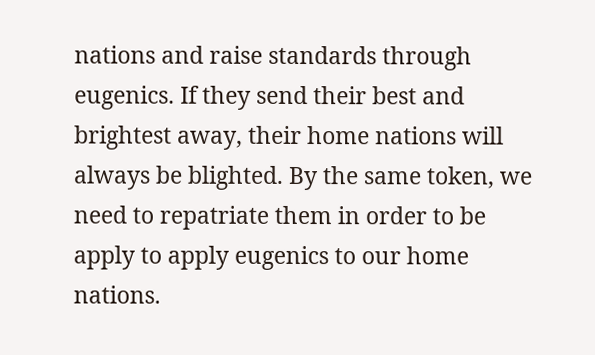nations and raise standards through eugenics. If they send their best and brightest away, their home nations will always be blighted. By the same token, we need to repatriate them in order to be apply to apply eugenics to our home nations.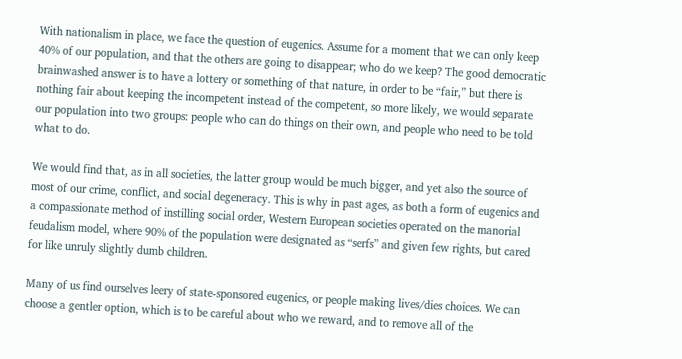With nationalism in place, we face the question of eugenics. Assume for a moment that we can only keep 40% of our population, and that the others are going to disappear; who do we keep? The good democratic brainwashed answer is to have a lottery or something of that nature, in order to be “fair,” but there is nothing fair about keeping the incompetent instead of the competent, so more likely, we would separate our population into two groups: people who can do things on their own, and people who need to be told what to do.

We would find that, as in all societies, the latter group would be much bigger, and yet also the source of most of our crime, conflict, and social degeneracy. This is why in past ages, as both a form of eugenics and a compassionate method of instilling social order, Western European societies operated on the manorial feudalism model, where 90% of the population were designated as “serfs” and given few rights, but cared for like unruly slightly dumb children.

Many of us find ourselves leery of state-sponsored eugenics, or people making lives/dies choices. We can choose a gentler option, which is to be careful about who we reward, and to remove all of the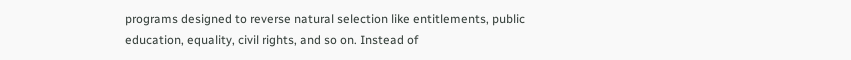programs designed to reverse natural selection like entitlements, public education, equality, civil rights, and so on. Instead of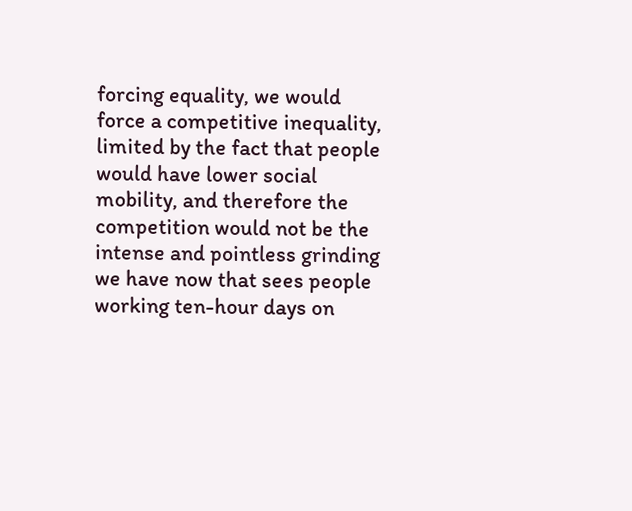forcing equality, we would force a competitive inequality, limited by the fact that people would have lower social mobility, and therefore the competition would not be the intense and pointless grinding we have now that sees people working ten-hour days on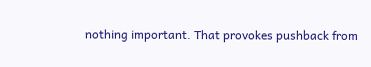nothing important. That provokes pushback from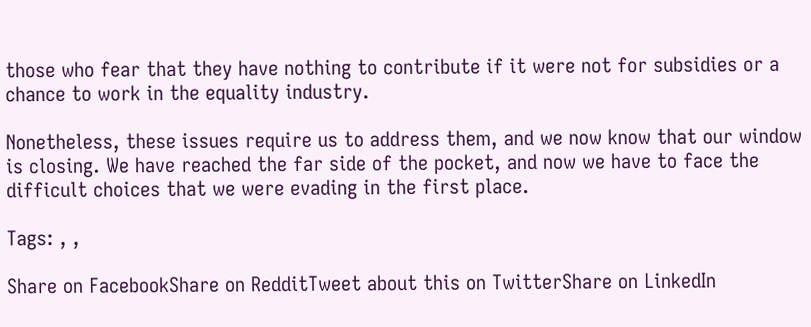those who fear that they have nothing to contribute if it were not for subsidies or a chance to work in the equality industry.

Nonetheless, these issues require us to address them, and we now know that our window is closing. We have reached the far side of the pocket, and now we have to face the difficult choices that we were evading in the first place.

Tags: , ,

Share on FacebookShare on RedditTweet about this on TwitterShare on LinkedIn